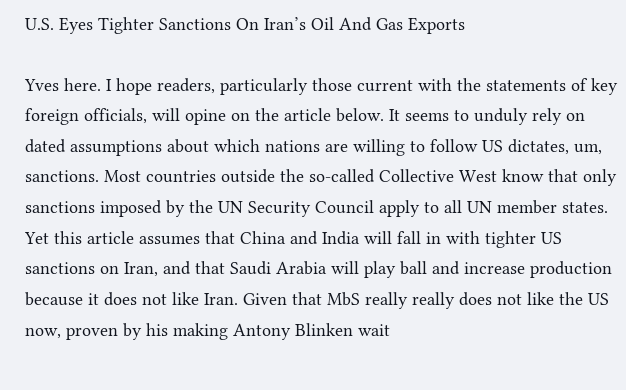U.S. Eyes Tighter Sanctions On Iran’s Oil And Gas Exports

Yves here. I hope readers, particularly those current with the statements of key foreign officials, will opine on the article below. It seems to unduly rely on dated assumptions about which nations are willing to follow US dictates, um, sanctions. Most countries outside the so-called Collective West know that only sanctions imposed by the UN Security Council apply to all UN member states. Yet this article assumes that China and India will fall in with tighter US sanctions on Iran, and that Saudi Arabia will play ball and increase production because it does not like Iran. Given that MbS really really does not like the US now, proven by his making Antony Blinken wait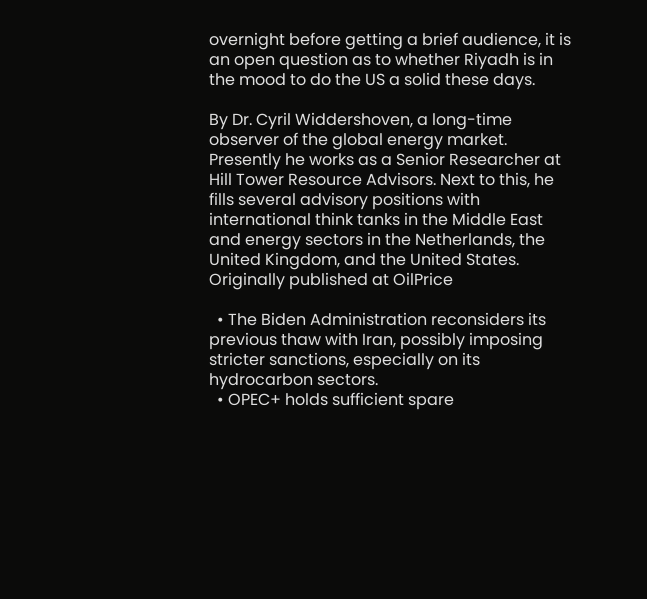overnight before getting a brief audience, it is an open question as to whether Riyadh is in the mood to do the US a solid these days.

By Dr. Cyril Widdershoven, a long-time observer of the global energy market. Presently he works as a Senior Researcher at Hill Tower Resource Advisors. Next to this, he fills several advisory positions with international think tanks in the Middle East and energy sectors in the Netherlands, the United Kingdom, and the United States. Originally published at OilPrice

  • The Biden Administration reconsiders its previous thaw with Iran, possibly imposing stricter sanctions, especially on its hydrocarbon sectors.
  • OPEC+ holds sufficient spare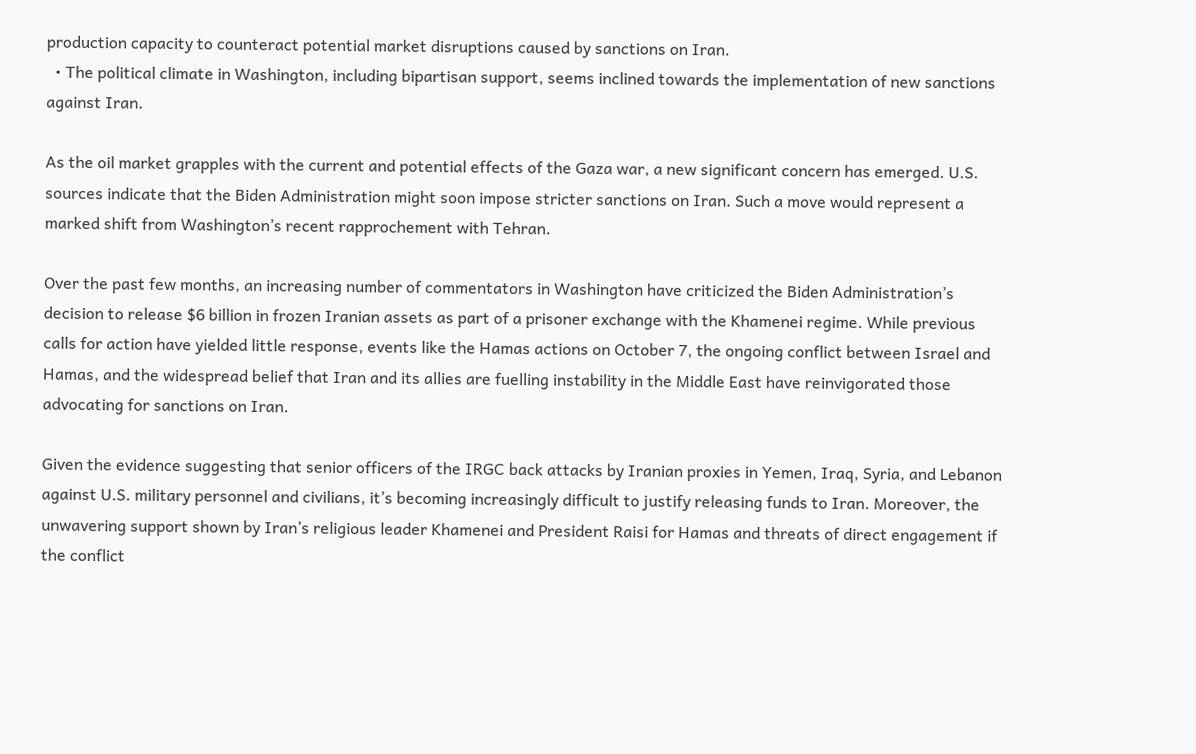production capacity to counteract potential market disruptions caused by sanctions on Iran.
  • The political climate in Washington, including bipartisan support, seems inclined towards the implementation of new sanctions against Iran.

As the oil market grapples with the current and potential effects of the Gaza war, a new significant concern has emerged. U.S. sources indicate that the Biden Administration might soon impose stricter sanctions on Iran. Such a move would represent a marked shift from Washington’s recent rapprochement with Tehran.

Over the past few months, an increasing number of commentators in Washington have criticized the Biden Administration’s decision to release $6 billion in frozen Iranian assets as part of a prisoner exchange with the Khamenei regime. While previous calls for action have yielded little response, events like the Hamas actions on October 7, the ongoing conflict between Israel and Hamas, and the widespread belief that Iran and its allies are fuelling instability in the Middle East have reinvigorated those advocating for sanctions on Iran.

Given the evidence suggesting that senior officers of the IRGC back attacks by Iranian proxies in Yemen, Iraq, Syria, and Lebanon against U.S. military personnel and civilians, it’s becoming increasingly difficult to justify releasing funds to Iran. Moreover, the unwavering support shown by Iran’s religious leader Khamenei and President Raisi for Hamas and threats of direct engagement if the conflict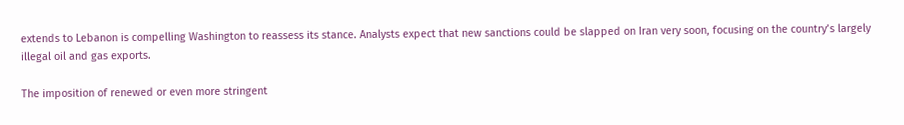extends to Lebanon is compelling Washington to reassess its stance. Analysts expect that new sanctions could be slapped on Iran very soon, focusing on the country’s largely illegal oil and gas exports.

The imposition of renewed or even more stringent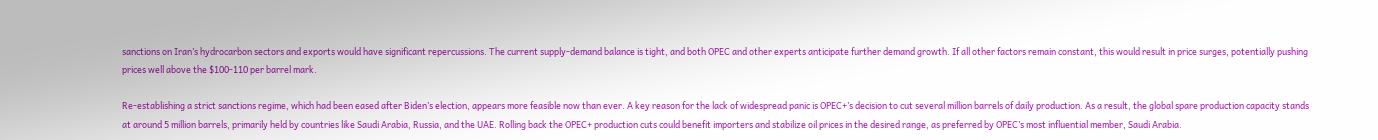sanctions on Iran’s hydrocarbon sectors and exports would have significant repercussions. The current supply-demand balance is tight, and both OPEC and other experts anticipate further demand growth. If all other factors remain constant, this would result in price surges, potentially pushing prices well above the $100-110 per barrel mark.

Re-establishing a strict sanctions regime, which had been eased after Biden’s election, appears more feasible now than ever. A key reason for the lack of widespread panic is OPEC+’s decision to cut several million barrels of daily production. As a result, the global spare production capacity stands at around 5 million barrels, primarily held by countries like Saudi Arabia, Russia, and the UAE. Rolling back the OPEC+ production cuts could benefit importers and stabilize oil prices in the desired range, as preferred by OPEC’s most influential member, Saudi Arabia.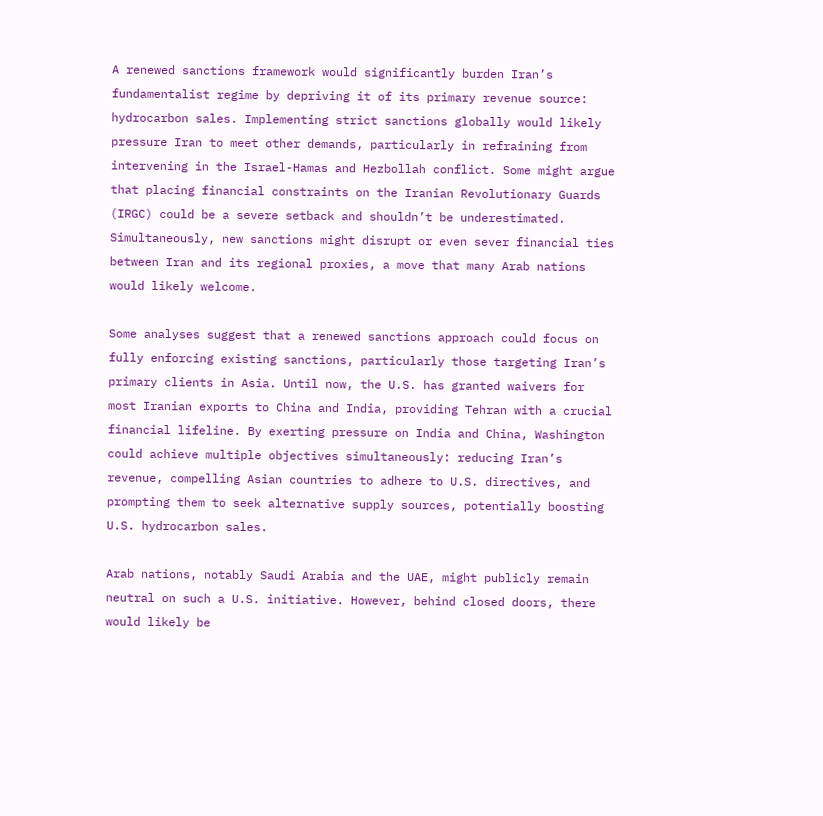A renewed sanctions framework would significantly burden Iran’s fundamentalist regime by depriving it of its primary revenue source: hydrocarbon sales. Implementing strict sanctions globally would likely pressure Iran to meet other demands, particularly in refraining from intervening in the Israel-Hamas and Hezbollah conflict. Some might argue that placing financial constraints on the Iranian Revolutionary Guards (IRGC) could be a severe setback and shouldn’t be underestimated. Simultaneously, new sanctions might disrupt or even sever financial ties between Iran and its regional proxies, a move that many Arab nations would likely welcome.

Some analyses suggest that a renewed sanctions approach could focus on fully enforcing existing sanctions, particularly those targeting Iran’s primary clients in Asia. Until now, the U.S. has granted waivers for most Iranian exports to China and India, providing Tehran with a crucial financial lifeline. By exerting pressure on India and China, Washington could achieve multiple objectives simultaneously: reducing Iran’s revenue, compelling Asian countries to adhere to U.S. directives, and prompting them to seek alternative supply sources, potentially boosting U.S. hydrocarbon sales.

Arab nations, notably Saudi Arabia and the UAE, might publicly remain neutral on such a U.S. initiative. However, behind closed doors, there would likely be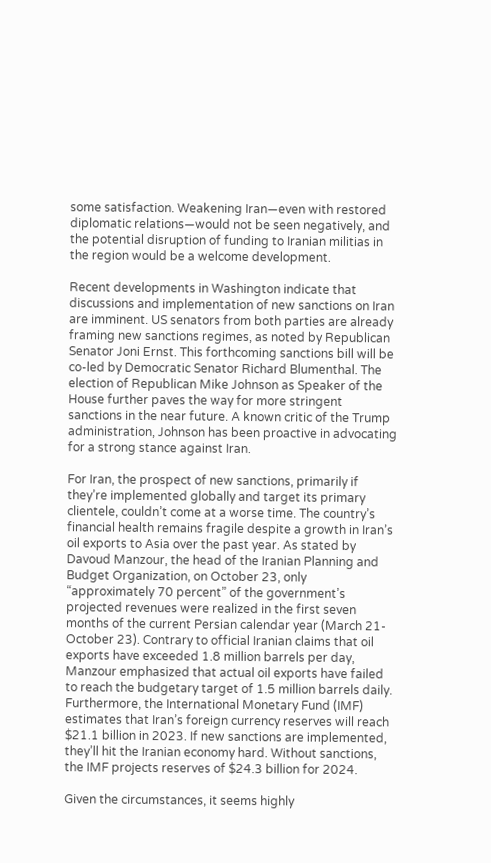some satisfaction. Weakening Iran—even with restored diplomatic relations—would not be seen negatively, and the potential disruption of funding to Iranian militias in the region would be a welcome development.

Recent developments in Washington indicate that discussions and implementation of new sanctions on Iran are imminent. US senators from both parties are already framing new sanctions regimes, as noted by Republican Senator Joni Ernst. This forthcoming sanctions bill will be co-led by Democratic Senator Richard Blumenthal. The election of Republican Mike Johnson as Speaker of the House further paves the way for more stringent sanctions in the near future. A known critic of the Trump administration, Johnson has been proactive in advocating for a strong stance against Iran.

For Iran, the prospect of new sanctions, primarily if they’re implemented globally and target its primary clientele, couldn’t come at a worse time. The country’s financial health remains fragile despite a growth in Iran’s oil exports to Asia over the past year. As stated by Davoud Manzour, the head of the Iranian Planning and Budget Organization, on October 23, only “approximately 70 percent” of the government’s projected revenues were realized in the first seven months of the current Persian calendar year (March 21-October 23). Contrary to official Iranian claims that oil exports have exceeded 1.8 million barrels per day, Manzour emphasized that actual oil exports have failed to reach the budgetary target of 1.5 million barrels daily. Furthermore, the International Monetary Fund (IMF) estimates that Iran’s foreign currency reserves will reach $21.1 billion in 2023. If new sanctions are implemented, they’ll hit the Iranian economy hard. Without sanctions, the IMF projects reserves of $24.3 billion for 2024.

Given the circumstances, it seems highly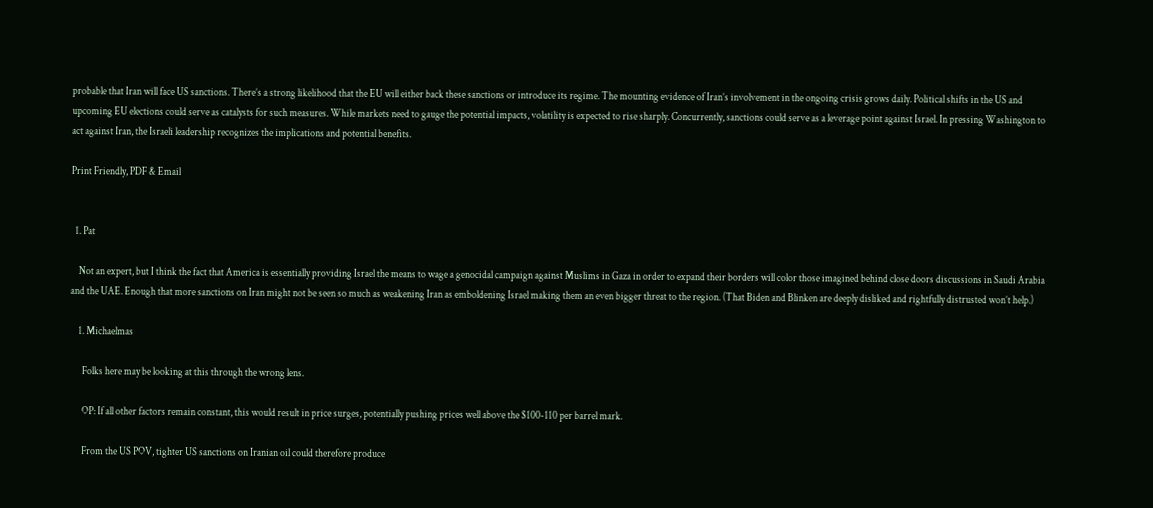probable that Iran will face US sanctions. There’s a strong likelihood that the EU will either back these sanctions or introduce its regime. The mounting evidence of Iran’s involvement in the ongoing crisis grows daily. Political shifts in the US and upcoming EU elections could serve as catalysts for such measures. While markets need to gauge the potential impacts, volatility is expected to rise sharply. Concurrently, sanctions could serve as a leverage point against Israel. In pressing Washington to act against Iran, the Israeli leadership recognizes the implications and potential benefits.

Print Friendly, PDF & Email


  1. Pat

    Not an expert, but I think the fact that America is essentially providing Israel the means to wage a genocidal campaign against Muslims in Gaza in order to expand their borders will color those imagined behind close doors discussions in Saudi Arabia and the UAE. Enough that more sanctions on Iran might not be seen so much as weakening Iran as emboldening Israel making them an even bigger threat to the region. (That Biden and Blinken are deeply disliked and rightfully distrusted won’t help.)

    1. Michaelmas

      Folks here may be looking at this through the wrong lens.

      OP: If all other factors remain constant, this would result in price surges, potentially pushing prices well above the $100-110 per barrel mark.

      From the US POV, tighter US sanctions on Iranian oil could therefore produce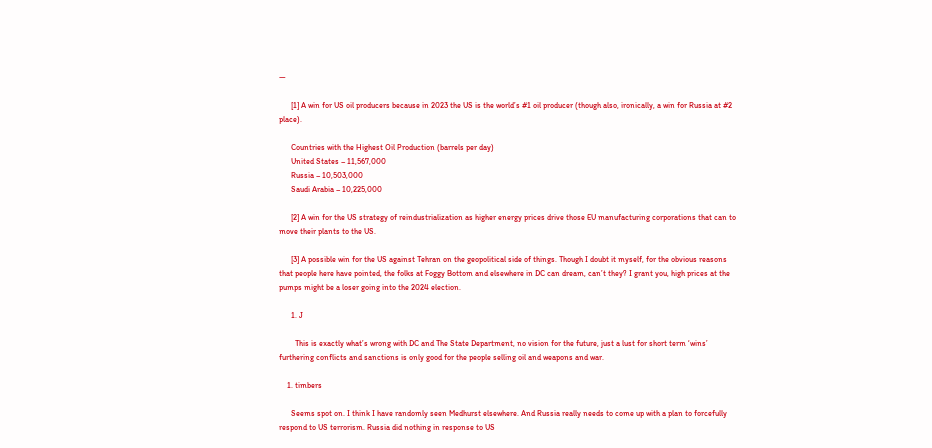—

      [1] A win for US oil producers because in 2023 the US is the world’s #1 oil producer (though also, ironically, a win for Russia at #2 place).

      Countries with the Highest Oil Production (barrels per day)
      United States – 11,567,000
      Russia – 10,503,000
      Saudi Arabia – 10,225,000

      [2] A win for the US strategy of reindustrialization as higher energy prices drive those EU manufacturing corporations that can to move their plants to the US.

      [3] A possible win for the US against Tehran on the geopolitical side of things. Though I doubt it myself, for the obvious reasons that people here have pointed, the folks at Foggy Bottom and elsewhere in DC can dream, can’t they? I grant you, high prices at the pumps might be a loser going into the 2024 election.

      1. J

        This is exactly what’s wrong with DC and The State Department, no vision for the future, just a lust for short term ‘wins’ furthering conflicts and sanctions is only good for the people selling oil and weapons and war.

    1. timbers

      Seems spot on. I think I have randomly seen Medhurst elsewhere. And Russia really needs to come up with a plan to forcefully respond to US terrorism. Russia did nothing in response to US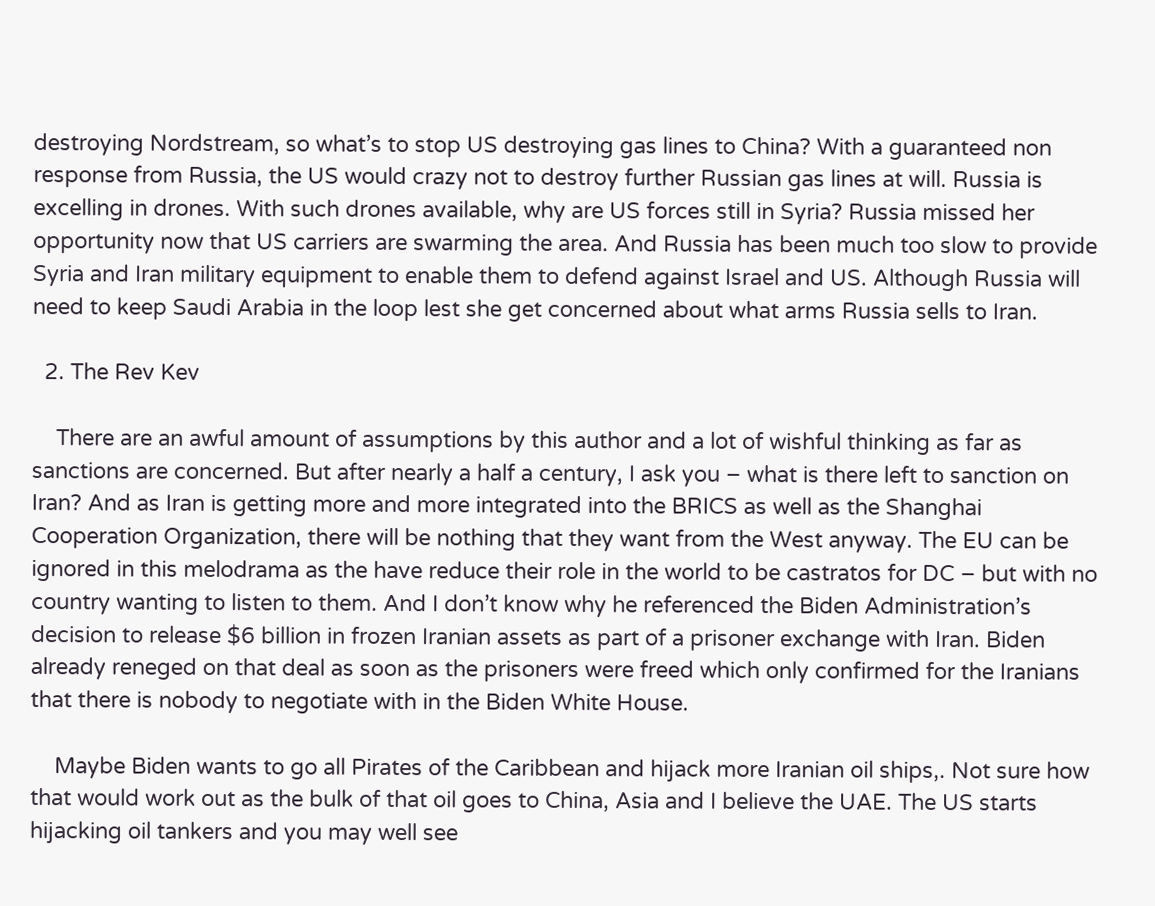destroying Nordstream, so what’s to stop US destroying gas lines to China? With a guaranteed non response from Russia, the US would crazy not to destroy further Russian gas lines at will. Russia is excelling in drones. With such drones available, why are US forces still in Syria? Russia missed her opportunity now that US carriers are swarming the area. And Russia has been much too slow to provide Syria and Iran military equipment to enable them to defend against Israel and US. Although Russia will need to keep Saudi Arabia in the loop lest she get concerned about what arms Russia sells to Iran.

  2. The Rev Kev

    There are an awful amount of assumptions by this author and a lot of wishful thinking as far as sanctions are concerned. But after nearly a half a century, I ask you – what is there left to sanction on Iran? And as Iran is getting more and more integrated into the BRICS as well as the Shanghai Cooperation Organization, there will be nothing that they want from the West anyway. The EU can be ignored in this melodrama as the have reduce their role in the world to be castratos for DC – but with no country wanting to listen to them. And I don’t know why he referenced the Biden Administration’s decision to release $6 billion in frozen Iranian assets as part of a prisoner exchange with Iran. Biden already reneged on that deal as soon as the prisoners were freed which only confirmed for the Iranians that there is nobody to negotiate with in the Biden White House.

    Maybe Biden wants to go all Pirates of the Caribbean and hijack more Iranian oil ships,. Not sure how that would work out as the bulk of that oil goes to China, Asia and I believe the UAE. The US starts hijacking oil tankers and you may well see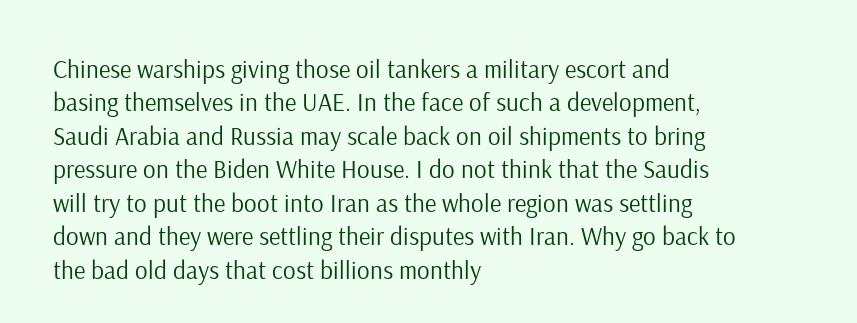Chinese warships giving those oil tankers a military escort and basing themselves in the UAE. In the face of such a development, Saudi Arabia and Russia may scale back on oil shipments to bring pressure on the Biden White House. I do not think that the Saudis will try to put the boot into Iran as the whole region was settling down and they were settling their disputes with Iran. Why go back to the bad old days that cost billions monthly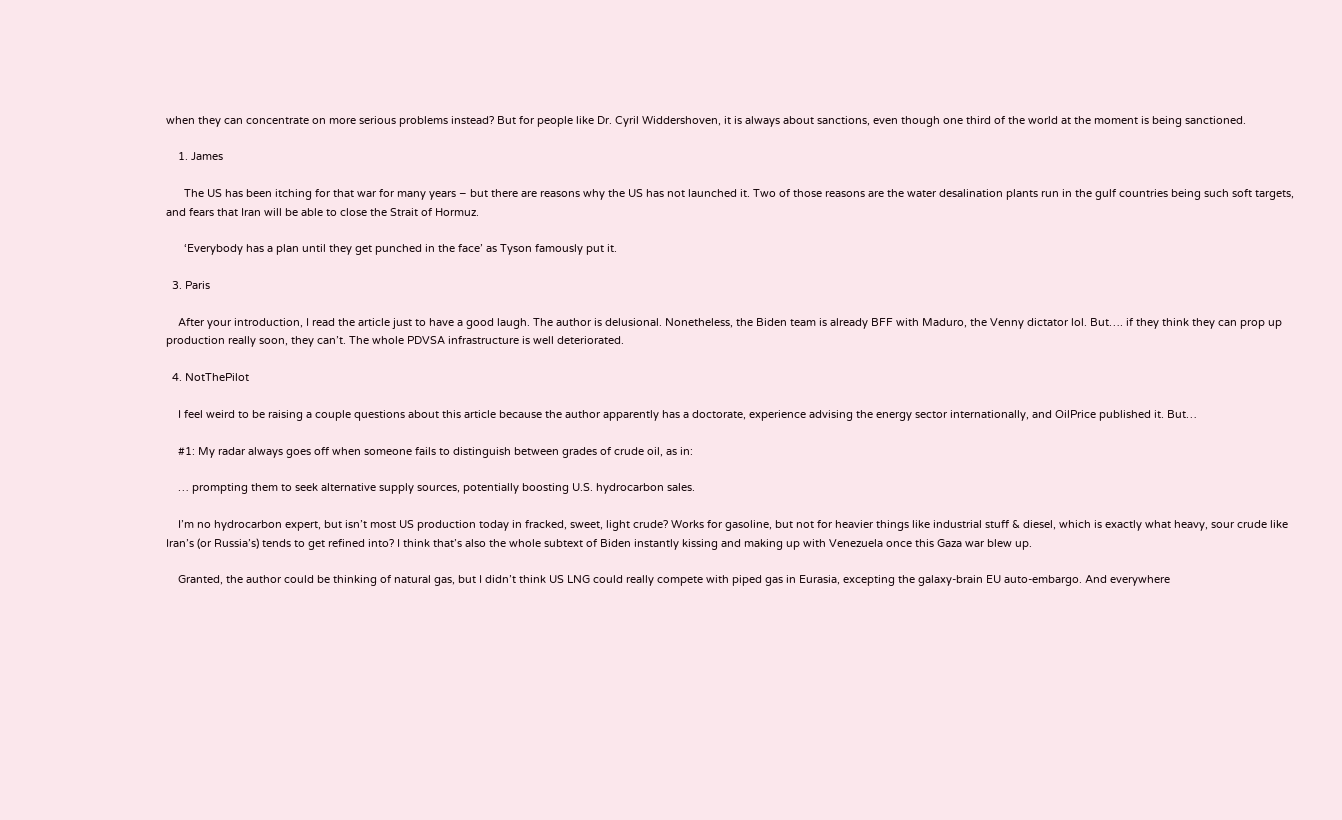when they can concentrate on more serious problems instead? But for people like Dr. Cyril Widdershoven, it is always about sanctions, even though one third of the world at the moment is being sanctioned.

    1. James

      The US has been itching for that war for many years – but there are reasons why the US has not launched it. Two of those reasons are the water desalination plants run in the gulf countries being such soft targets, and fears that Iran will be able to close the Strait of Hormuz.

      ‘Everybody has a plan until they get punched in the face’ as Tyson famously put it.

  3. Paris

    After your introduction, I read the article just to have a good laugh. The author is delusional. Nonetheless, the Biden team is already BFF with Maduro, the Venny dictator lol. But…. if they think they can prop up production really soon, they can’t. The whole PDVSA infrastructure is well deteriorated.

  4. NotThePilot

    I feel weird to be raising a couple questions about this article because the author apparently has a doctorate, experience advising the energy sector internationally, and OilPrice published it. But…

    #1: My radar always goes off when someone fails to distinguish between grades of crude oil, as in:

    … prompting them to seek alternative supply sources, potentially boosting U.S. hydrocarbon sales.

    I’m no hydrocarbon expert, but isn’t most US production today in fracked, sweet, light crude? Works for gasoline, but not for heavier things like industrial stuff & diesel, which is exactly what heavy, sour crude like Iran’s (or Russia’s) tends to get refined into? I think that’s also the whole subtext of Biden instantly kissing and making up with Venezuela once this Gaza war blew up.

    Granted, the author could be thinking of natural gas, but I didn’t think US LNG could really compete with piped gas in Eurasia, excepting the galaxy-brain EU auto-embargo. And everywhere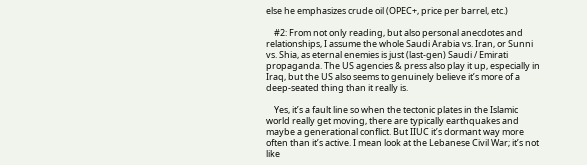else he emphasizes crude oil (OPEC+, price per barrel, etc.)

    #2: From not only reading, but also personal anecdotes and relationships, I assume the whole Saudi Arabia vs. Iran, or Sunni vs. Shia, as eternal enemies is just (last-gen) Saudi / Emirati propaganda. The US agencies & press also play it up, especially in Iraq, but the US also seems to genuinely believe it’s more of a deep-seated thing than it really is.

    Yes, it’s a fault line so when the tectonic plates in the Islamic world really get moving, there are typically earthquakes and maybe a generational conflict. But IIUC it’s dormant way more often than it’s active. I mean look at the Lebanese Civil War; it’s not like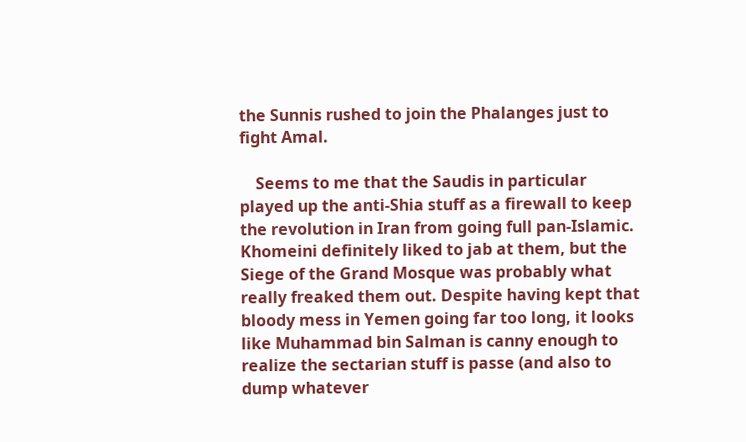the Sunnis rushed to join the Phalanges just to fight Amal.

    Seems to me that the Saudis in particular played up the anti-Shia stuff as a firewall to keep the revolution in Iran from going full pan-Islamic. Khomeini definitely liked to jab at them, but the Siege of the Grand Mosque was probably what really freaked them out. Despite having kept that bloody mess in Yemen going far too long, it looks like Muhammad bin Salman is canny enough to realize the sectarian stuff is passe (and also to dump whatever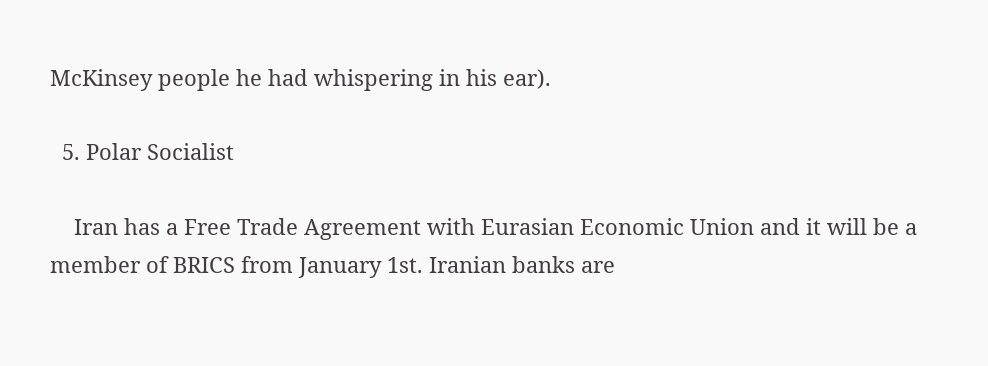McKinsey people he had whispering in his ear).

  5. Polar Socialist

    Iran has a Free Trade Agreement with Eurasian Economic Union and it will be a member of BRICS from January 1st. Iranian banks are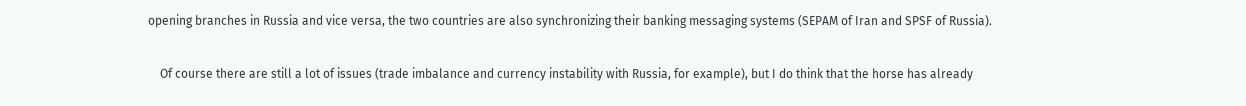opening branches in Russia and vice versa, the two countries are also synchronizing their banking messaging systems (SEPAM of Iran and SPSF of Russia).

    Of course there are still a lot of issues (trade imbalance and currency instability with Russia, for example), but I do think that the horse has already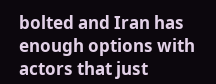bolted and Iran has enough options with actors that just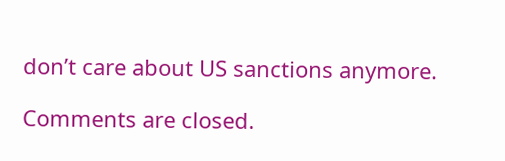don’t care about US sanctions anymore.

Comments are closed.